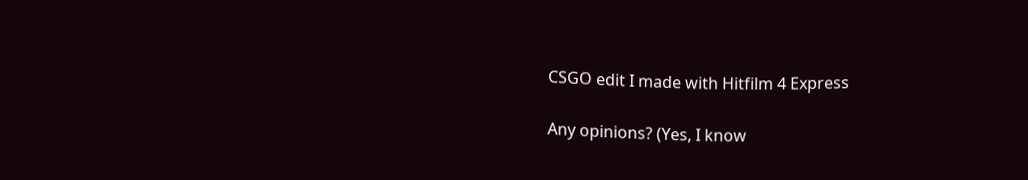CSGO edit I made with Hitfilm 4 Express

Any opinions? (Yes, I know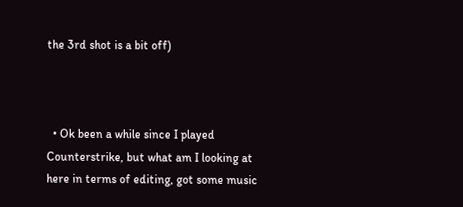the 3rd shot is a bit off)



  • Ok been a while since I played Counterstrike, but what am I looking at here in terms of editing, got some music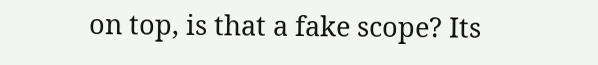on top, is that a fake scope? Its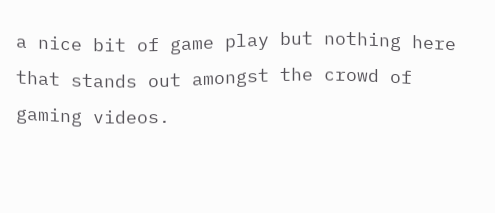a nice bit of game play but nothing here that stands out amongst the crowd of gaming videos.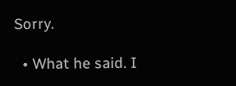Sorry.

  • What he said. I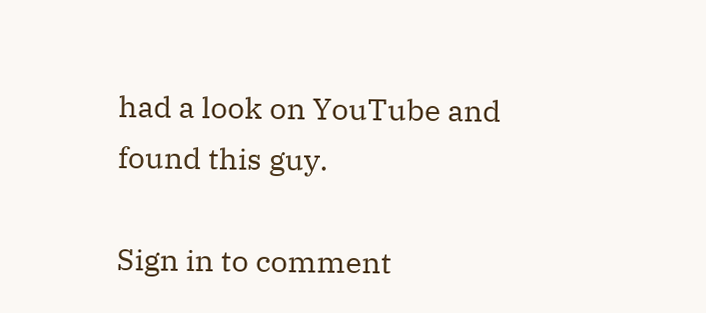had a look on YouTube and found this guy.

Sign in to comment